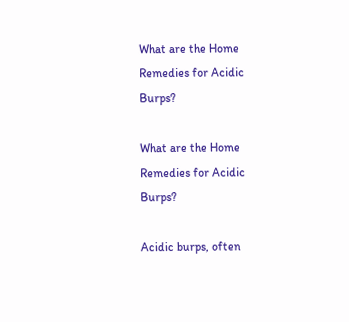What are the Home Remedies for Acidic Burps?

What are the Home Remedies for Acidic Burps?

Acidic burps, often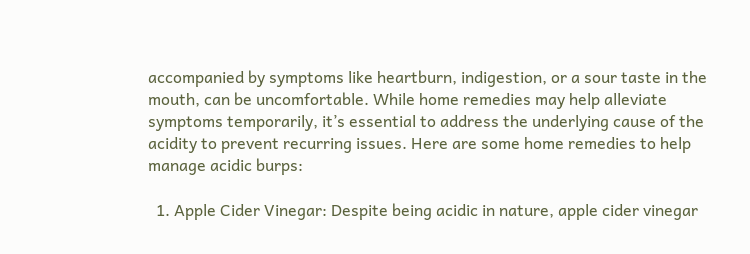accompanied by symptoms like heartburn, indigestion, or a sour taste in the mouth, can be uncomfortable. While home remedies may help alleviate symptoms temporarily, it’s essential to address the underlying cause of the acidity to prevent recurring issues. Here are some home remedies to help manage acidic burps:

  1. Apple Cider Vinegar: Despite being acidic in nature, apple cider vinegar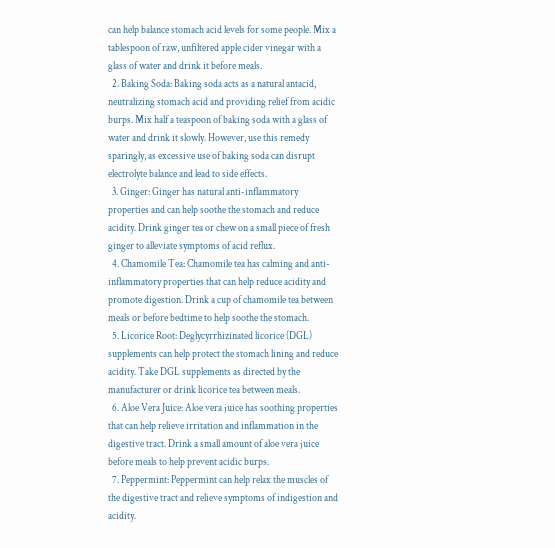can help balance stomach acid levels for some people. Mix a tablespoon of raw, unfiltered apple cider vinegar with a glass of water and drink it before meals.
  2. Baking Soda: Baking soda acts as a natural antacid, neutralizing stomach acid and providing relief from acidic burps. Mix half a teaspoon of baking soda with a glass of water and drink it slowly. However, use this remedy sparingly, as excessive use of baking soda can disrupt electrolyte balance and lead to side effects.
  3. Ginger: Ginger has natural anti-inflammatory properties and can help soothe the stomach and reduce acidity. Drink ginger tea or chew on a small piece of fresh ginger to alleviate symptoms of acid reflux.
  4. Chamomile Tea: Chamomile tea has calming and anti-inflammatory properties that can help reduce acidity and promote digestion. Drink a cup of chamomile tea between meals or before bedtime to help soothe the stomach.
  5. Licorice Root: Deglycyrrhizinated licorice (DGL) supplements can help protect the stomach lining and reduce acidity. Take DGL supplements as directed by the manufacturer or drink licorice tea between meals.
  6. Aloe Vera Juice: Aloe vera juice has soothing properties that can help relieve irritation and inflammation in the digestive tract. Drink a small amount of aloe vera juice before meals to help prevent acidic burps.
  7. Peppermint: Peppermint can help relax the muscles of the digestive tract and relieve symptoms of indigestion and acidity.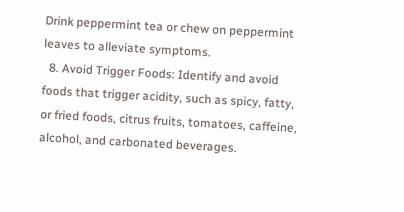Drink peppermint tea or chew on peppermint leaves to alleviate symptoms.
  8. Avoid Trigger Foods: Identify and avoid foods that trigger acidity, such as spicy, fatty, or fried foods, citrus fruits, tomatoes, caffeine, alcohol, and carbonated beverages.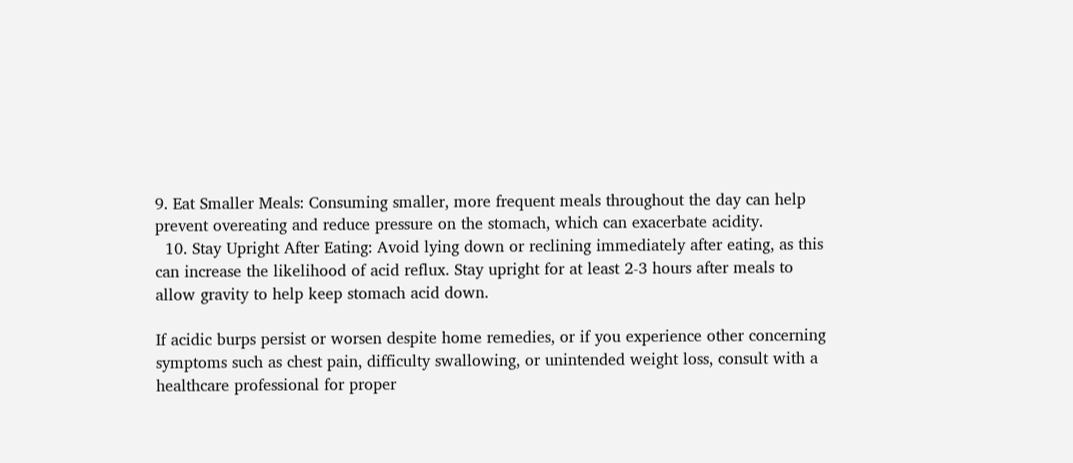9. Eat Smaller Meals: Consuming smaller, more frequent meals throughout the day can help prevent overeating and reduce pressure on the stomach, which can exacerbate acidity.
  10. Stay Upright After Eating: Avoid lying down or reclining immediately after eating, as this can increase the likelihood of acid reflux. Stay upright for at least 2-3 hours after meals to allow gravity to help keep stomach acid down.

If acidic burps persist or worsen despite home remedies, or if you experience other concerning symptoms such as chest pain, difficulty swallowing, or unintended weight loss, consult with a healthcare professional for proper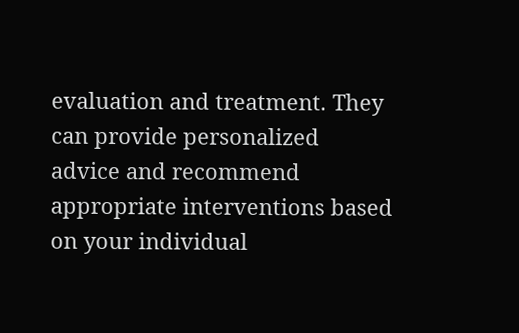evaluation and treatment. They can provide personalized advice and recommend appropriate interventions based on your individual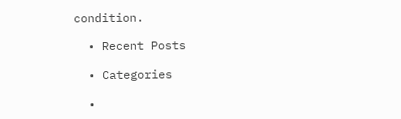condition.

  • Recent Posts

  • Categories

  •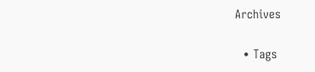Archives

  • Tags